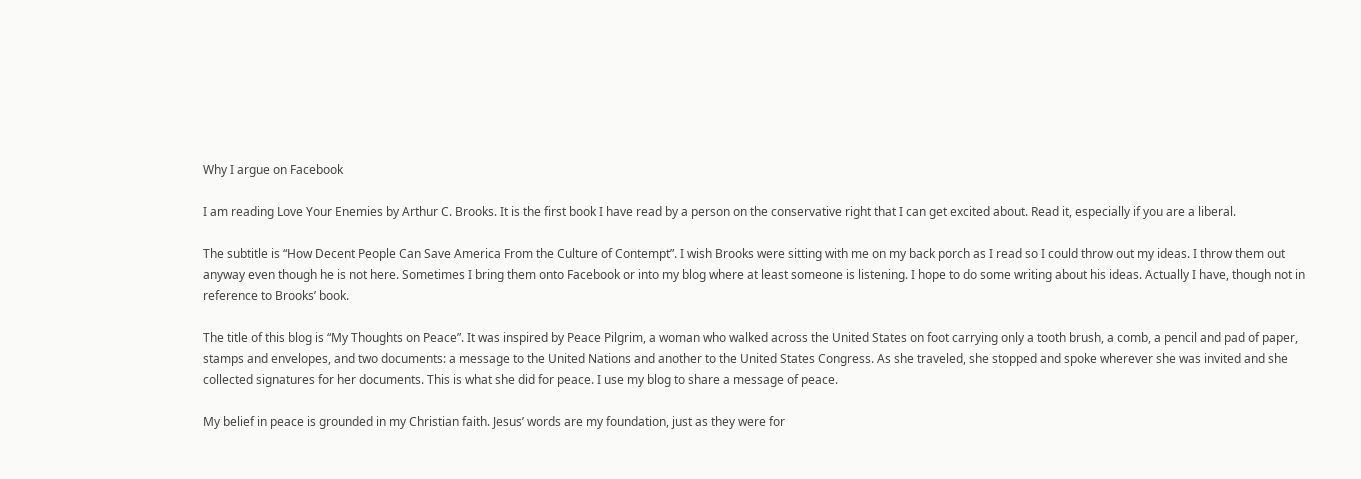Why I argue on Facebook

I am reading Love Your Enemies by Arthur C. Brooks. It is the first book I have read by a person on the conservative right that I can get excited about. Read it, especially if you are a liberal.

The subtitle is “How Decent People Can Save America From the Culture of Contempt”. I wish Brooks were sitting with me on my back porch as I read so I could throw out my ideas. I throw them out anyway even though he is not here. Sometimes I bring them onto Facebook or into my blog where at least someone is listening. I hope to do some writing about his ideas. Actually I have, though not in reference to Brooks’ book.

The title of this blog is “My Thoughts on Peace”. It was inspired by Peace Pilgrim, a woman who walked across the United States on foot carrying only a tooth brush, a comb, a pencil and pad of paper, stamps and envelopes, and two documents: a message to the United Nations and another to the United States Congress. As she traveled, she stopped and spoke wherever she was invited and she collected signatures for her documents. This is what she did for peace. I use my blog to share a message of peace.

My belief in peace is grounded in my Christian faith. Jesus’ words are my foundation, just as they were for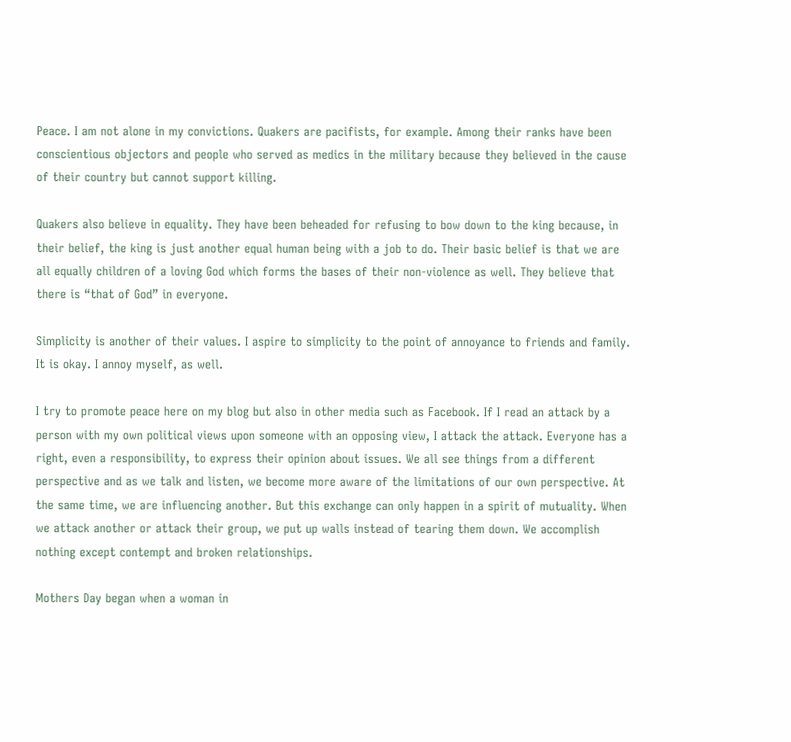Peace. I am not alone in my convictions. Quakers are pacifists, for example. Among their ranks have been conscientious objectors and people who served as medics in the military because they believed in the cause of their country but cannot support killing.

Quakers also believe in equality. They have been beheaded for refusing to bow down to the king because, in their belief, the king is just another equal human being with a job to do. Their basic belief is that we are all equally children of a loving God which forms the bases of their non-violence as well. They believe that there is “that of God” in everyone.

Simplicity is another of their values. I aspire to simplicity to the point of annoyance to friends and family. It is okay. I annoy myself, as well.

I try to promote peace here on my blog but also in other media such as Facebook. If I read an attack by a person with my own political views upon someone with an opposing view, I attack the attack. Everyone has a right, even a responsibility, to express their opinion about issues. We all see things from a different perspective and as we talk and listen, we become more aware of the limitations of our own perspective. At the same time, we are influencing another. But this exchange can only happen in a spirit of mutuality. When we attack another or attack their group, we put up walls instead of tearing them down. We accomplish nothing except contempt and broken relationships.

Mothers Day began when a woman in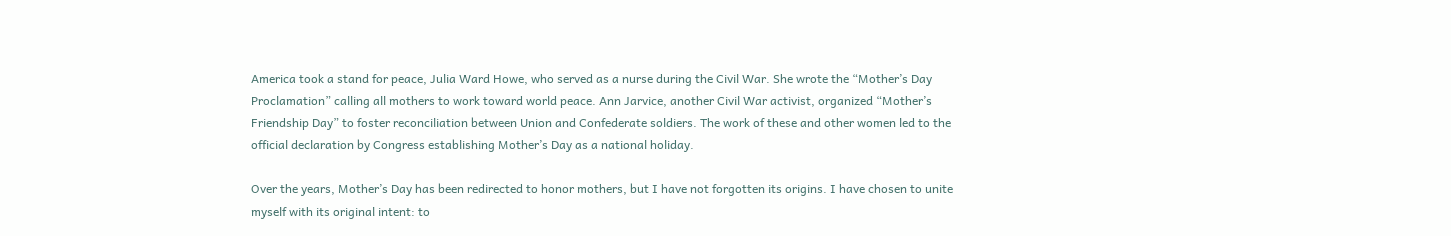America took a stand for peace, Julia Ward Howe, who served as a nurse during the Civil War. She wrote the “Mother’s Day Proclamation” calling all mothers to work toward world peace. Ann Jarvice, another Civil War activist, organized “Mother’s Friendship Day” to foster reconciliation between Union and Confederate soldiers. The work of these and other women led to the official declaration by Congress establishing Mother’s Day as a national holiday.

Over the years, Mother’s Day has been redirected to honor mothers, but I have not forgotten its origins. I have chosen to unite myself with its original intent: to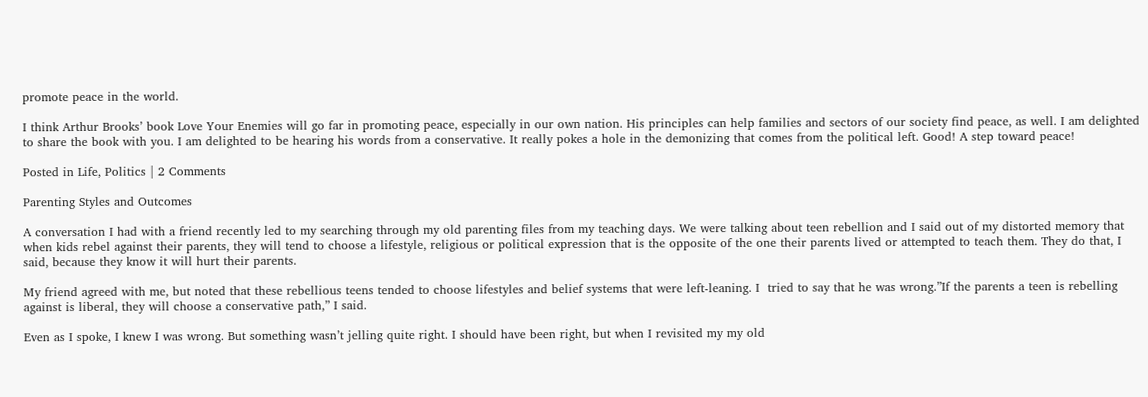promote peace in the world.

I think Arthur Brooks’ book Love Your Enemies will go far in promoting peace, especially in our own nation. His principles can help families and sectors of our society find peace, as well. I am delighted to share the book with you. I am delighted to be hearing his words from a conservative. It really pokes a hole in the demonizing that comes from the political left. Good! A step toward peace!

Posted in Life, Politics | 2 Comments

Parenting Styles and Outcomes

A conversation I had with a friend recently led to my searching through my old parenting files from my teaching days. We were talking about teen rebellion and I said out of my distorted memory that when kids rebel against their parents, they will tend to choose a lifestyle, religious or political expression that is the opposite of the one their parents lived or attempted to teach them. They do that, I said, because they know it will hurt their parents.

My friend agreed with me, but noted that these rebellious teens tended to choose lifestyles and belief systems that were left-leaning. I  tried to say that he was wrong.”If the parents a teen is rebelling against is liberal, they will choose a conservative path,” I said.

Even as I spoke, I knew I was wrong. But something wasn’t jelling quite right. I should have been right, but when I revisited my my old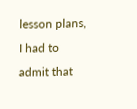lesson plans, I had to admit that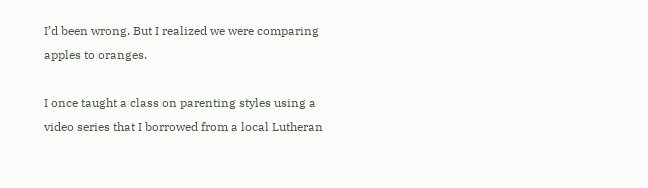I’d been wrong. But I realized we were comparing apples to oranges.

I once taught a class on parenting styles using a video series that I borrowed from a local Lutheran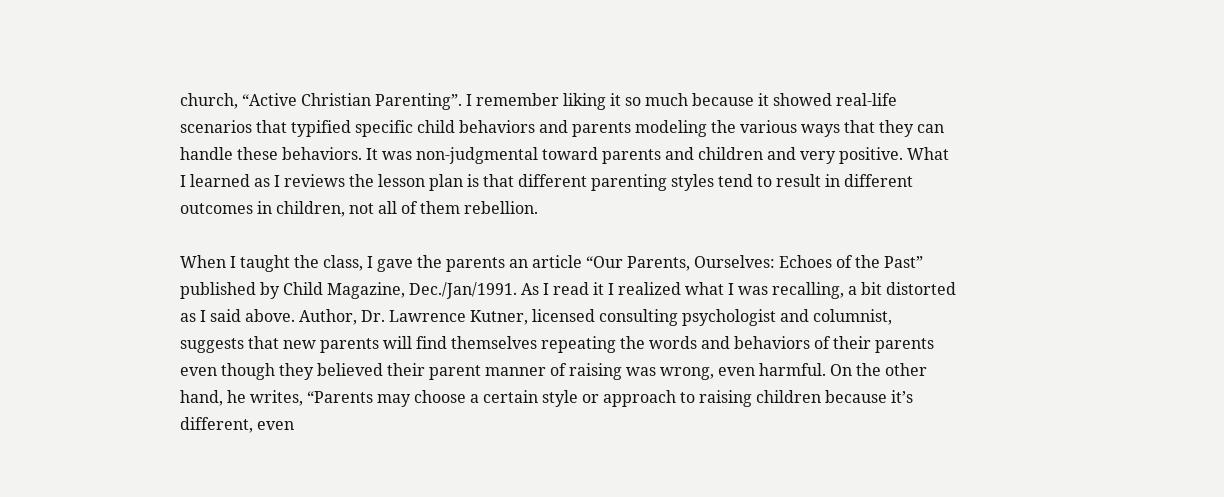church, “Active Christian Parenting”. I remember liking it so much because it showed real-life scenarios that typified specific child behaviors and parents modeling the various ways that they can handle these behaviors. It was non-judgmental toward parents and children and very positive. What I learned as I reviews the lesson plan is that different parenting styles tend to result in different outcomes in children, not all of them rebellion.

When I taught the class, I gave the parents an article “Our Parents, Ourselves: Echoes of the Past” published by Child Magazine, Dec./Jan/1991. As I read it I realized what I was recalling, a bit distorted as I said above. Author, Dr. Lawrence Kutner, licensed consulting psychologist and columnist, suggests that new parents will find themselves repeating the words and behaviors of their parents even though they believed their parent manner of raising was wrong, even harmful. On the other hand, he writes, “Parents may choose a certain style or approach to raising children because it’s different, even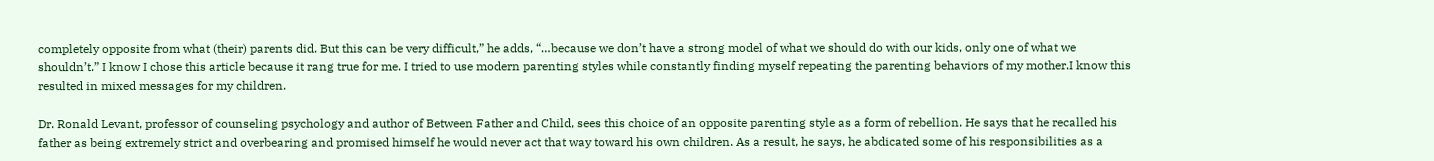completely opposite from what (their) parents did. But this can be very difficult,” he adds, “…because we don’t have a strong model of what we should do with our kids, only one of what we shouldn’t.” I know I chose this article because it rang true for me. I tried to use modern parenting styles while constantly finding myself repeating the parenting behaviors of my mother.I know this resulted in mixed messages for my children.

Dr. Ronald Levant, professor of counseling psychology and author of Between Father and Child, sees this choice of an opposite parenting style as a form of rebellion. He says that he recalled his father as being extremely strict and overbearing and promised himself he would never act that way toward his own children. As a result, he says, he abdicated some of his responsibilities as a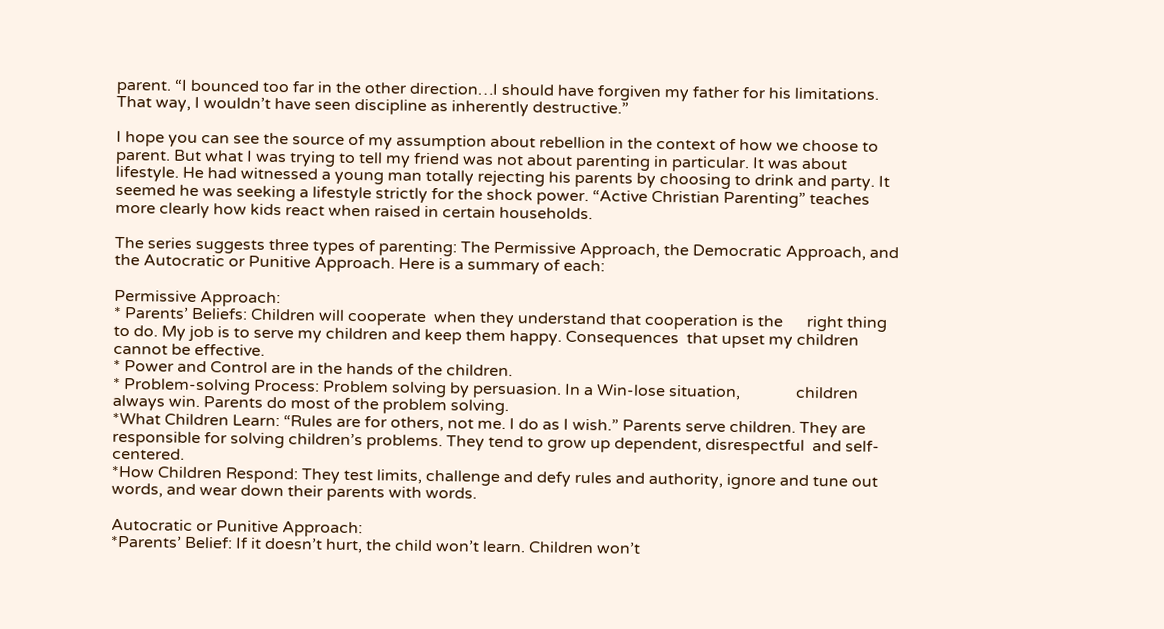parent. “I bounced too far in the other direction…I should have forgiven my father for his limitations. That way, I wouldn’t have seen discipline as inherently destructive.”

I hope you can see the source of my assumption about rebellion in the context of how we choose to parent. But what I was trying to tell my friend was not about parenting in particular. It was about lifestyle. He had witnessed a young man totally rejecting his parents by choosing to drink and party. It seemed he was seeking a lifestyle strictly for the shock power. “Active Christian Parenting” teaches more clearly how kids react when raised in certain households.

The series suggests three types of parenting: The Permissive Approach, the Democratic Approach, and the Autocratic or Punitive Approach. Here is a summary of each:

Permissive Approach:
* Parents’ Beliefs: Children will cooperate  when they understand that cooperation is the      right thing to do. My job is to serve my children and keep them happy. Consequences  that upset my children cannot be effective.
* Power and Control are in the hands of the children.
* Problem-solving Process: Problem solving by persuasion. In a Win-lose situation,              children always win. Parents do most of the problem solving.
*What Children Learn: “Rules are for others, not me. I do as I wish.” Parents serve children. They are responsible for solving children’s problems. They tend to grow up dependent, disrespectful  and self-centered.
*How Children Respond: They test limits, challenge and defy rules and authority, ignore and tune out words, and wear down their parents with words.

Autocratic or Punitive Approach:
*Parents’ Belief: If it doesn’t hurt, the child won’t learn. Children won’t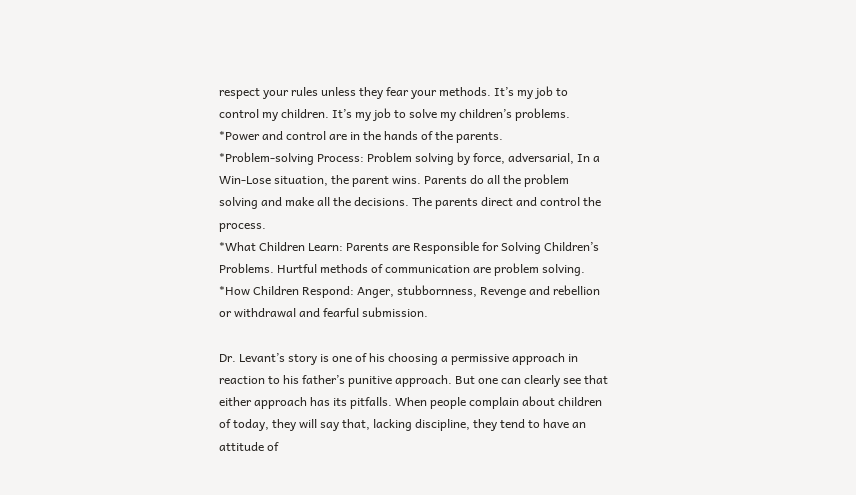respect your rules unless they fear your methods. It’s my job to control my children. It’s my job to solve my children’s problems.
*Power and control are in the hands of the parents.
*Problem-solving Process: Problem solving by force, adversarial, In a Win-Lose situation, the parent wins. Parents do all the problem solving and make all the decisions. The parents direct and control the process.
*What Children Learn: Parents are Responsible for Solving Children’s Problems. Hurtful methods of communication are problem solving.
*How Children Respond: Anger, stubbornness, Revenge and rebellion or withdrawal and fearful submission.

Dr. Levant’s story is one of his choosing a permissive approach in reaction to his father’s punitive approach. But one can clearly see that either approach has its pitfalls. When people complain about children of today, they will say that, lacking discipline, they tend to have an attitude of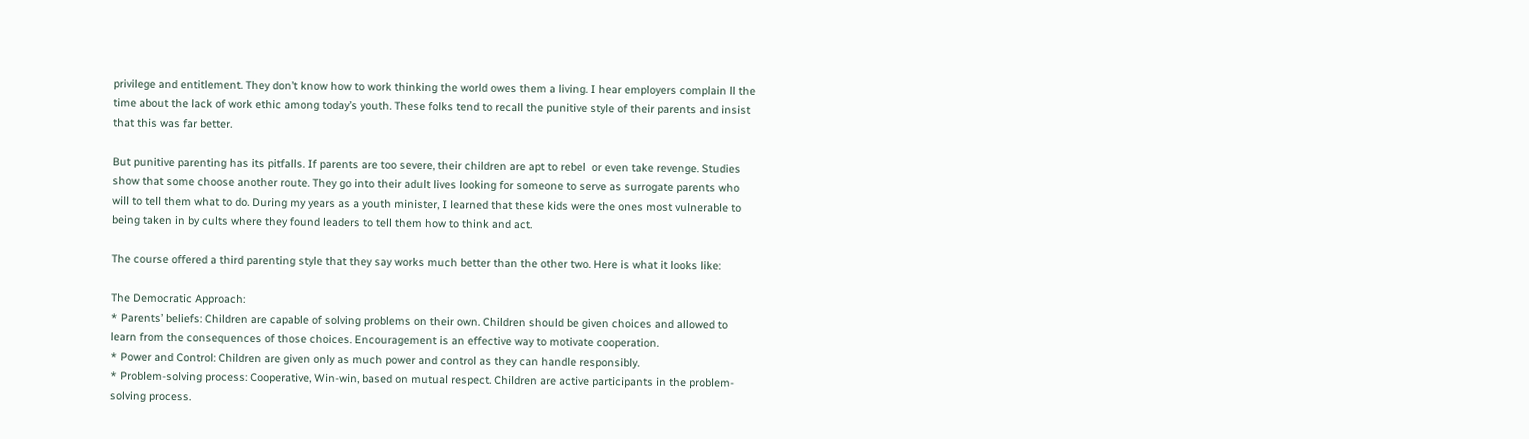privilege and entitlement. They don’t know how to work thinking the world owes them a living. I hear employers complain ll the time about the lack of work ethic among today’s youth. These folks tend to recall the punitive style of their parents and insist that this was far better.

But punitive parenting has its pitfalls. If parents are too severe, their children are apt to rebel  or even take revenge. Studies show that some choose another route. They go into their adult lives looking for someone to serve as surrogate parents who will to tell them what to do. During my years as a youth minister, I learned that these kids were the ones most vulnerable to being taken in by cults where they found leaders to tell them how to think and act.

The course offered a third parenting style that they say works much better than the other two. Here is what it looks like:

The Democratic Approach:
* Parents’ beliefs: Children are capable of solving problems on their own. Children should be given choices and allowed to learn from the consequences of those choices. Encouragement is an effective way to motivate cooperation.
* Power and Control: Children are given only as much power and control as they can handle responsibly.
* Problem-solving process: Cooperative, Win-win, based on mutual respect. Children are active participants in the problem-solving process.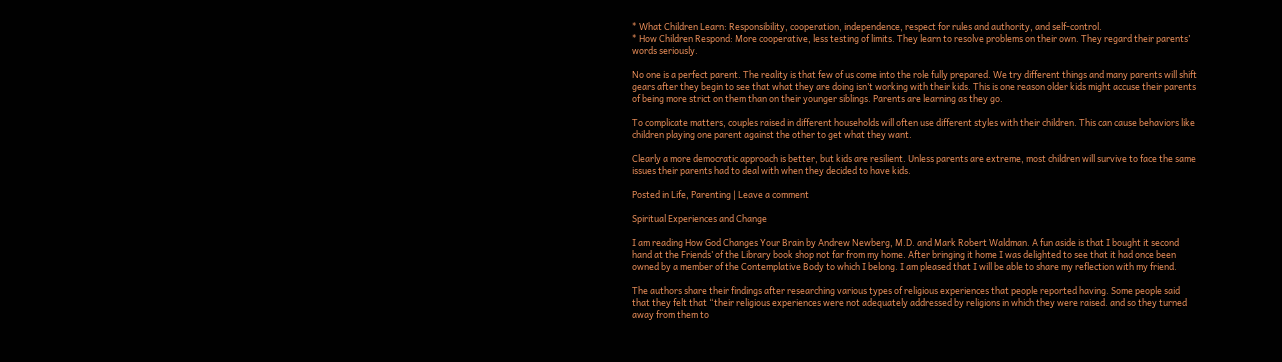* What Children Learn: Responsibility, cooperation, independence, respect for rules and authority, and self-control.
* How Children Respond: More cooperative, less testing of limits. They learn to resolve problems on their own. They regard their parents’ words seriously.

No one is a perfect parent. The reality is that few of us come into the role fully prepared. We try different things and many parents will shift gears after they begin to see that what they are doing isn’t working with their kids. This is one reason older kids might accuse their parents of being more strict on them than on their younger siblings. Parents are learning as they go.

To complicate matters, couples raised in different households will often use different styles with their children. This can cause behaviors like children playing one parent against the other to get what they want.

Clearly a more democratic approach is better, but kids are resilient. Unless parents are extreme, most children will survive to face the same issues their parents had to deal with when they decided to have kids.

Posted in Life, Parenting | Leave a comment

Spiritual Experiences and Change

I am reading How God Changes Your Brain by Andrew Newberg, M.D. and Mark Robert Waldman. A fun aside is that I bought it second hand at the Friends’ of the Library book shop not far from my home. After bringing it home I was delighted to see that it had once been owned by a member of the Contemplative Body to which I belong. I am pleased that I will be able to share my reflection with my friend.

The authors share their findings after researching various types of religious experiences that people reported having. Some people said that they felt that “their religious experiences were not adequately addressed by religions in which they were raised. and so they turned away from them to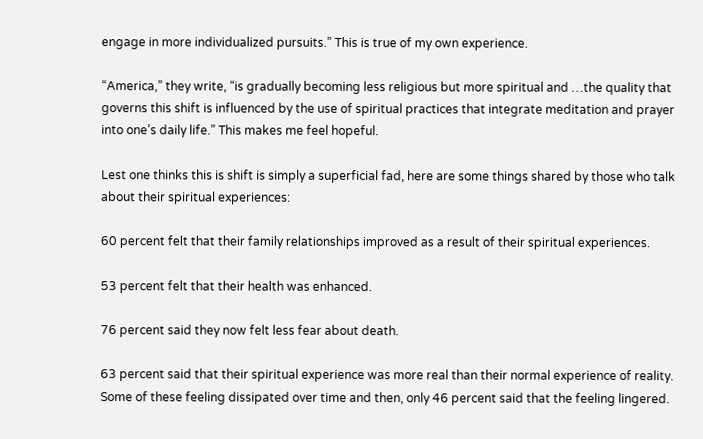engage in more individualized pursuits.” This is true of my own experience.

“America,” they write, “is gradually becoming less religious but more spiritual and …the quality that governs this shift is influenced by the use of spiritual practices that integrate meditation and prayer into one’s daily life.” This makes me feel hopeful.

Lest one thinks this is shift is simply a superficial fad, here are some things shared by those who talk about their spiritual experiences:

60 percent felt that their family relationships improved as a result of their spiritual experiences.

53 percent felt that their health was enhanced.

76 percent said they now felt less fear about death.

63 percent said that their spiritual experience was more real than their normal experience of reality. Some of these feeling dissipated over time and then, only 46 percent said that the feeling lingered.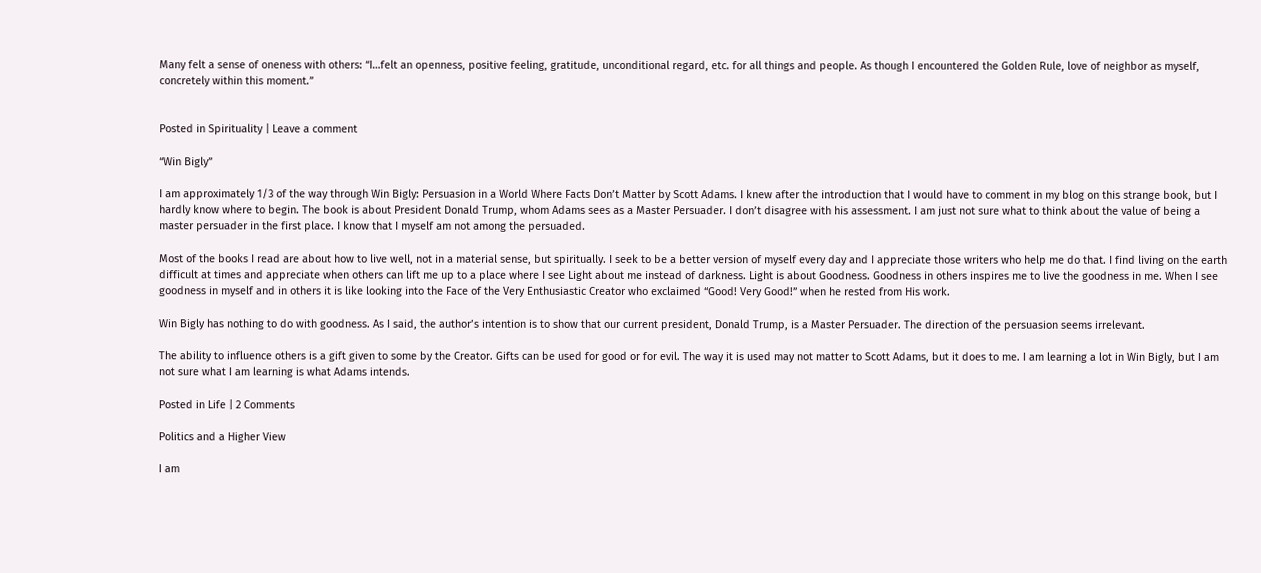Many felt a sense of oneness with others: “I…felt an openness, positive feeling, gratitude, unconditional regard, etc. for all things and people. As though I encountered the Golden Rule, love of neighbor as myself, concretely within this moment.”


Posted in Spirituality | Leave a comment

“Win Bigly”

I am approximately 1/3 of the way through Win Bigly: Persuasion in a World Where Facts Don’t Matter by Scott Adams. I knew after the introduction that I would have to comment in my blog on this strange book, but I hardly know where to begin. The book is about President Donald Trump, whom Adams sees as a Master Persuader. I don’t disagree with his assessment. I am just not sure what to think about the value of being a master persuader in the first place. I know that I myself am not among the persuaded.

Most of the books I read are about how to live well, not in a material sense, but spiritually. I seek to be a better version of myself every day and I appreciate those writers who help me do that. I find living on the earth difficult at times and appreciate when others can lift me up to a place where I see Light about me instead of darkness. Light is about Goodness. Goodness in others inspires me to live the goodness in me. When I see goodness in myself and in others it is like looking into the Face of the Very Enthusiastic Creator who exclaimed “Good! Very Good!” when he rested from His work.

Win Bigly has nothing to do with goodness. As I said, the author’s intention is to show that our current president, Donald Trump, is a Master Persuader. The direction of the persuasion seems irrelevant.

The ability to influence others is a gift given to some by the Creator. Gifts can be used for good or for evil. The way it is used may not matter to Scott Adams, but it does to me. I am learning a lot in Win Bigly, but I am not sure what I am learning is what Adams intends.

Posted in Life | 2 Comments

Politics and a Higher View

I am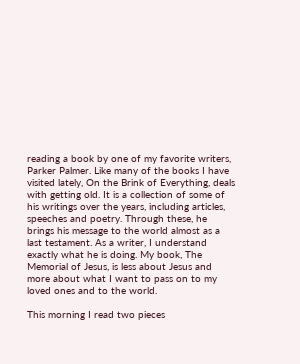reading a book by one of my favorite writers, Parker Palmer. Like many of the books I have visited lately, On the Brink of Everything, deals with getting old. It is a collection of some of his writings over the years, including articles, speeches and poetry. Through these, he brings his message to the world almost as a last testament. As a writer, I understand exactly what he is doing. My book, The Memorial of Jesus, is less about Jesus and more about what I want to pass on to my loved ones and to the world.

This morning I read two pieces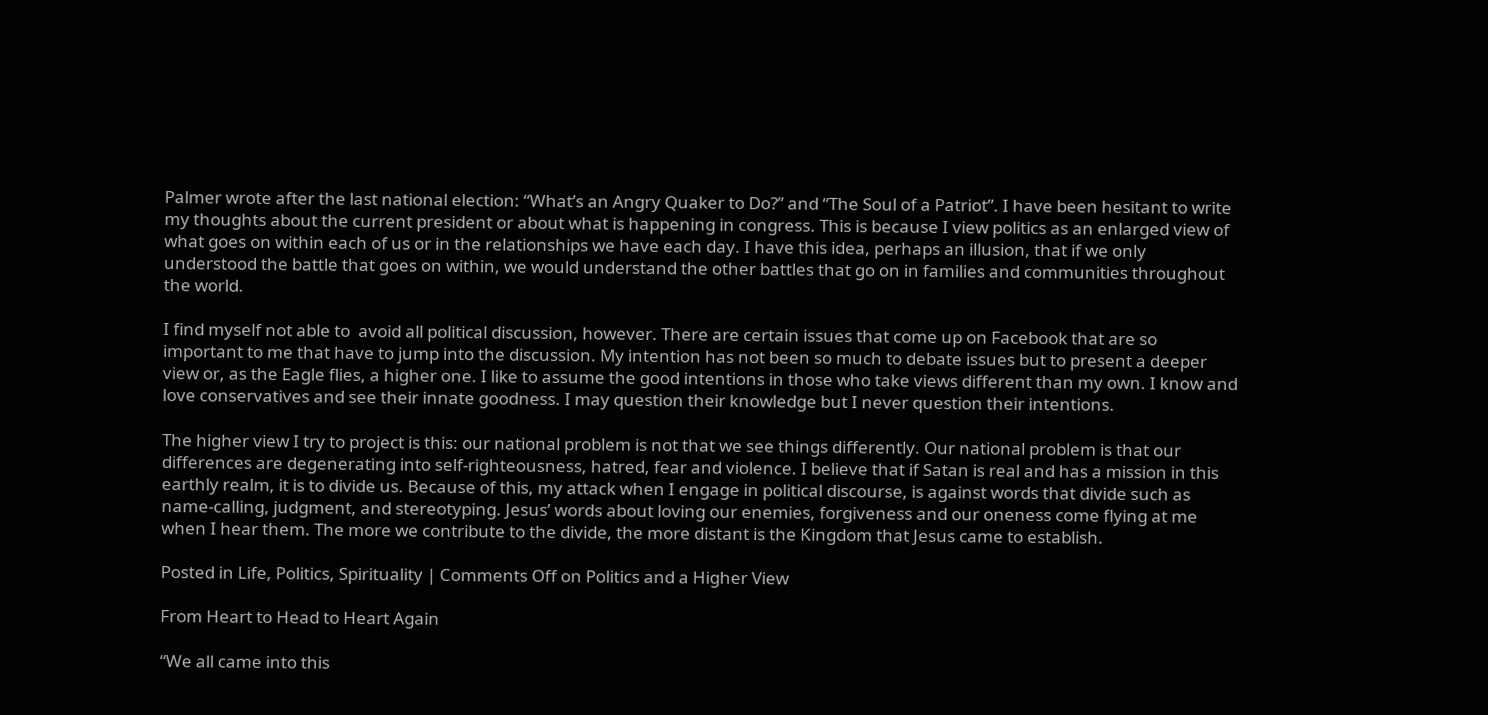Palmer wrote after the last national election: “What’s an Angry Quaker to Do?” and “The Soul of a Patriot”. I have been hesitant to write my thoughts about the current president or about what is happening in congress. This is because I view politics as an enlarged view of what goes on within each of us or in the relationships we have each day. I have this idea, perhaps an illusion, that if we only understood the battle that goes on within, we would understand the other battles that go on in families and communities throughout the world.

I find myself not able to  avoid all political discussion, however. There are certain issues that come up on Facebook that are so  important to me that have to jump into the discussion. My intention has not been so much to debate issues but to present a deeper view or, as the Eagle flies, a higher one. I like to assume the good intentions in those who take views different than my own. I know and love conservatives and see their innate goodness. I may question their knowledge but I never question their intentions.

The higher view I try to project is this: our national problem is not that we see things differently. Our national problem is that our differences are degenerating into self-righteousness, hatred, fear and violence. I believe that if Satan is real and has a mission in this earthly realm, it is to divide us. Because of this, my attack when I engage in political discourse, is against words that divide such as name-calling, judgment, and stereotyping. Jesus’ words about loving our enemies, forgiveness and our oneness come flying at me when I hear them. The more we contribute to the divide, the more distant is the Kingdom that Jesus came to establish.

Posted in Life, Politics, Spirituality | Comments Off on Politics and a Higher View

From Heart to Head to Heart Again

“We all came into this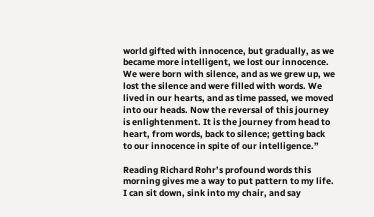world gifted with innocence, but gradually, as we became more intelligent, we lost our innocence. We were born with silence, and as we grew up, we lost the silence and were filled with words. We lived in our hearts, and as time passed, we moved into our heads. Now the reversal of this journey is enlightenment. It is the journey from head to heart, from words, back to silence; getting back to our innocence in spite of our intelligence.”

Reading Richard Rohr’s profound words this morning gives me a way to put pattern to my life. I can sit down, sink into my chair, and say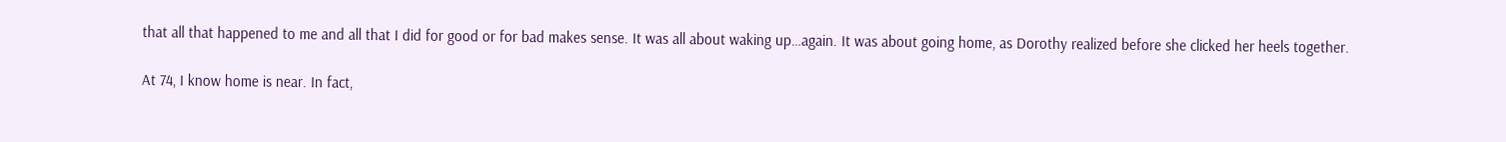that all that happened to me and all that I did for good or for bad makes sense. It was all about waking up…again. It was about going home, as Dorothy realized before she clicked her heels together.

At 74, I know home is near. In fact,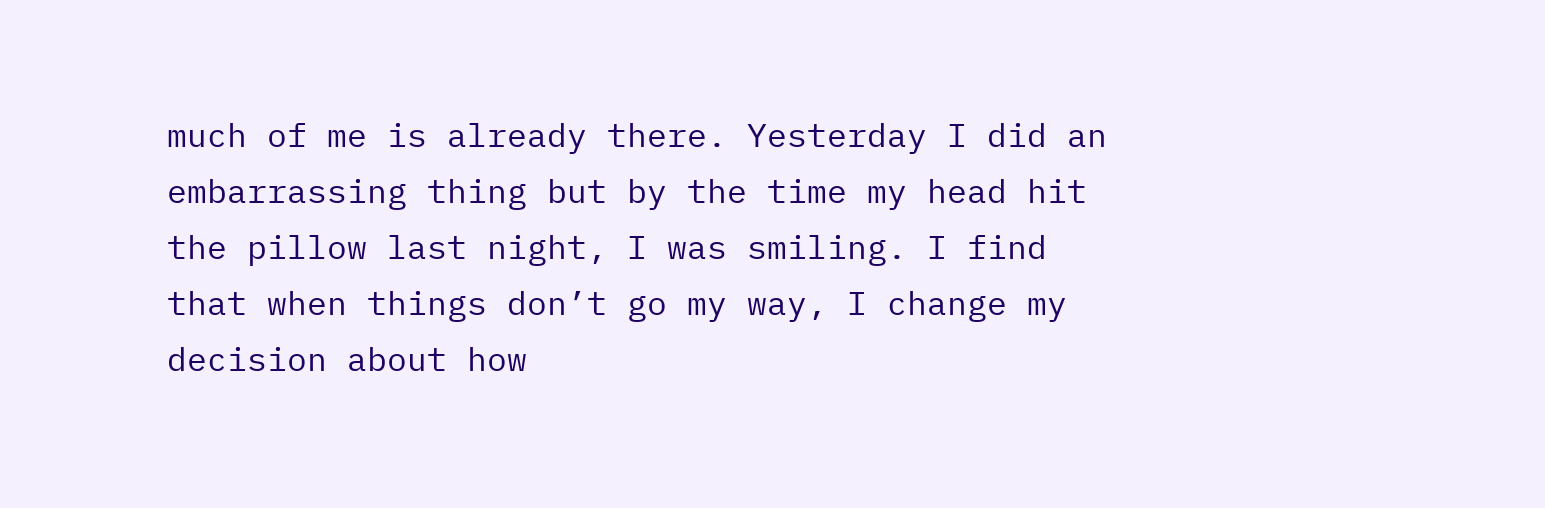much of me is already there. Yesterday I did an embarrassing thing but by the time my head hit the pillow last night, I was smiling. I find that when things don’t go my way, I change my decision about how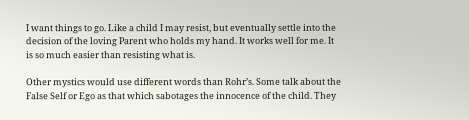I want things to go. Like a child I may resist, but eventually settle into the decision of the loving Parent who holds my hand. It works well for me. It is so much easier than resisting what is.

Other mystics would use different words than Rohr’s. Some talk about the False Self or Ego as that which sabotages the innocence of the child. They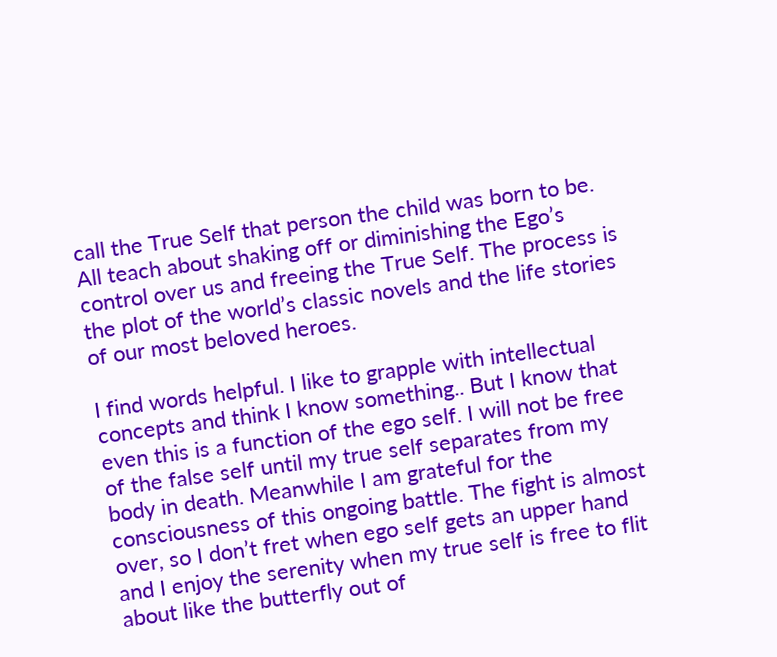call the True Self that person the child was born to be. All teach about shaking off or diminishing the Ego’s control over us and freeing the True Self. The process is the plot of the world’s classic novels and the life stories of our most beloved heroes.

I find words helpful. I like to grapple with intellectual concepts and think I know something.. But I know that even this is a function of the ego self. I will not be free of the false self until my true self separates from my body in death. Meanwhile I am grateful for the consciousness of this ongoing battle. The fight is almost over, so I don’t fret when ego self gets an upper hand and I enjoy the serenity when my true self is free to flit about like the butterfly out of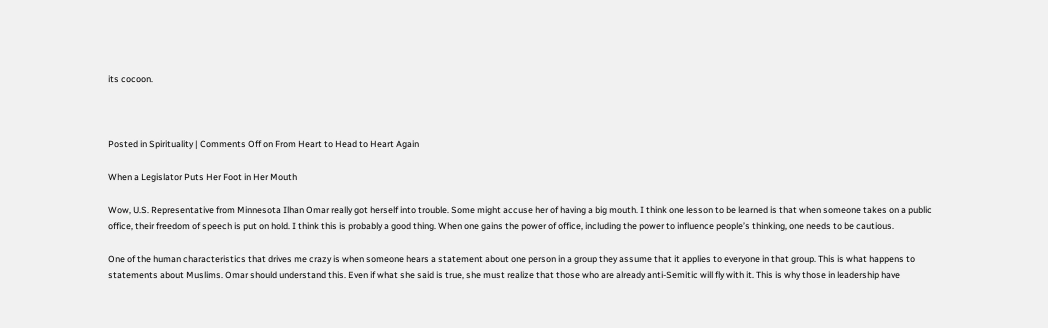its cocoon.



Posted in Spirituality | Comments Off on From Heart to Head to Heart Again

When a Legislator Puts Her Foot in Her Mouth

Wow, U.S. Representative from Minnesota Ilhan Omar really got herself into trouble. Some might accuse her of having a big mouth. I think one lesson to be learned is that when someone takes on a public office, their freedom of speech is put on hold. I think this is probably a good thing. When one gains the power of office, including the power to influence people’s thinking, one needs to be cautious.

One of the human characteristics that drives me crazy is when someone hears a statement about one person in a group they assume that it applies to everyone in that group. This is what happens to statements about Muslims. Omar should understand this. Even if what she said is true, she must realize that those who are already anti-Semitic will fly with it. This is why those in leadership have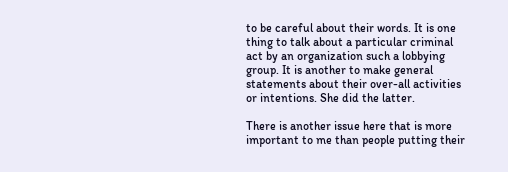to be careful about their words. It is one thing to talk about a particular criminal act by an organization such a lobbying group. It is another to make general statements about their over-all activities or intentions. She did the latter.

There is another issue here that is more important to me than people putting their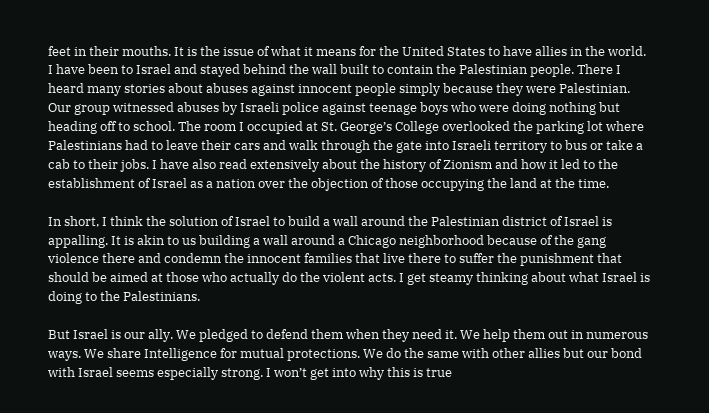feet in their mouths. It is the issue of what it means for the United States to have allies in the world. I have been to Israel and stayed behind the wall built to contain the Palestinian people. There I heard many stories about abuses against innocent people simply because they were Palestinian. Our group witnessed abuses by Israeli police against teenage boys who were doing nothing but heading off to school. The room I occupied at St. George’s College overlooked the parking lot where Palestinians had to leave their cars and walk through the gate into Israeli territory to bus or take a cab to their jobs. I have also read extensively about the history of Zionism and how it led to the establishment of Israel as a nation over the objection of those occupying the land at the time.

In short, I think the solution of Israel to build a wall around the Palestinian district of Israel is appalling. It is akin to us building a wall around a Chicago neighborhood because of the gang violence there and condemn the innocent families that live there to suffer the punishment that should be aimed at those who actually do the violent acts. I get steamy thinking about what Israel is doing to the Palestinians.

But Israel is our ally. We pledged to defend them when they need it. We help them out in numerous ways. We share Intelligence for mutual protections. We do the same with other allies but our bond with Israel seems especially strong. I won’t get into why this is true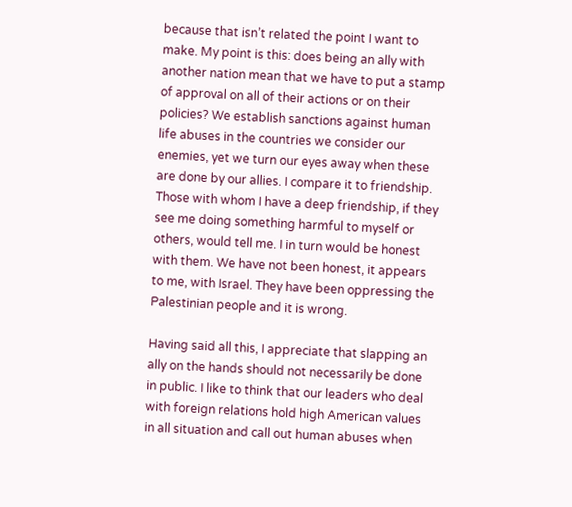because that isn’t related the point I want to make. My point is this: does being an ally with another nation mean that we have to put a stamp of approval on all of their actions or on their policies? We establish sanctions against human life abuses in the countries we consider our enemies, yet we turn our eyes away when these are done by our allies. I compare it to friendship. Those with whom I have a deep friendship, if they see me doing something harmful to myself or others, would tell me. I in turn would be honest with them. We have not been honest, it appears to me, with Israel. They have been oppressing the Palestinian people and it is wrong.

Having said all this, I appreciate that slapping an ally on the hands should not necessarily be done in public. I like to think that our leaders who deal with foreign relations hold high American values in all situation and call out human abuses when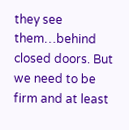they see them…behind closed doors. But we need to be firm and at least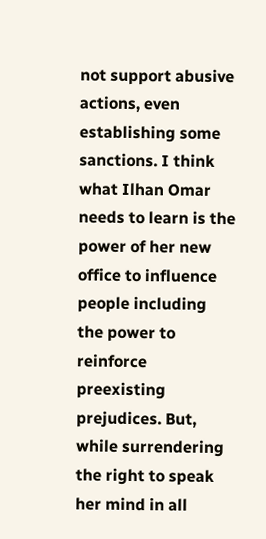not support abusive actions, even establishing some sanctions. I think what Ilhan Omar needs to learn is the power of her new office to influence people including the power to reinforce preexisting prejudices. But, while surrendering the right to speak her mind in all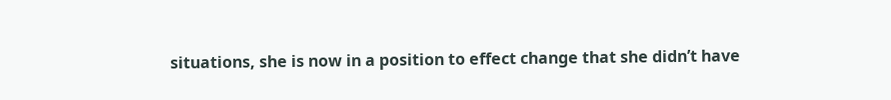situations, she is now in a position to effect change that she didn’t have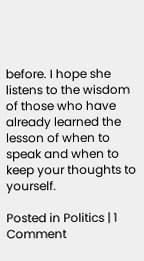before. I hope she listens to the wisdom of those who have already learned the lesson of when to speak and when to keep your thoughts to yourself.

Posted in Politics | 1 Comment